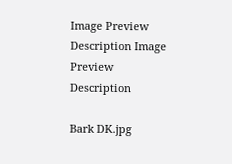Image Preview Description Image Preview Description

Bark DK.jpg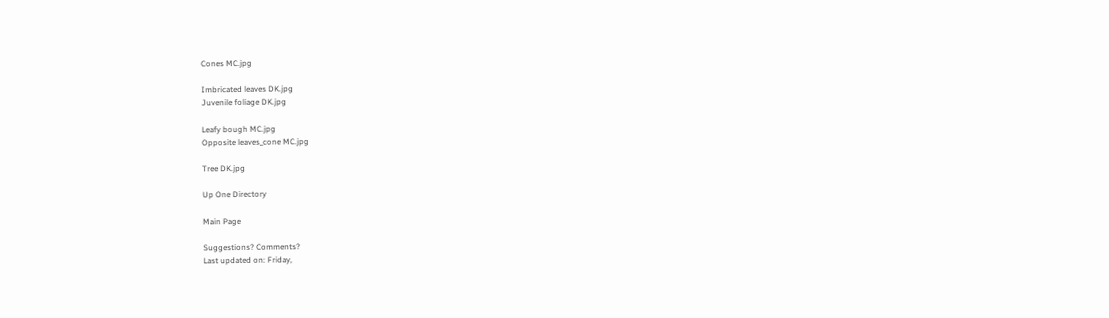Cones MC.jpg

Imbricated leaves DK.jpg
Juvenile foliage DK.jpg

Leafy bough MC.jpg
Opposite leaves_cone MC.jpg

Tree DK.jpg

Up One Directory

Main Page

Suggestions? Comments?
Last updated on: Friday,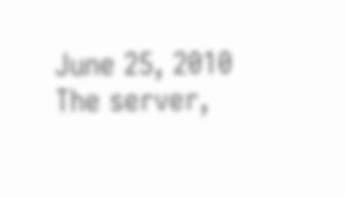June 25, 2010
The server,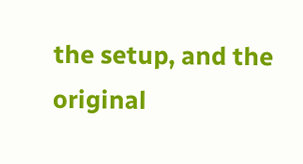the setup, and the original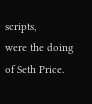scripts,
were the doing of Seth Price.